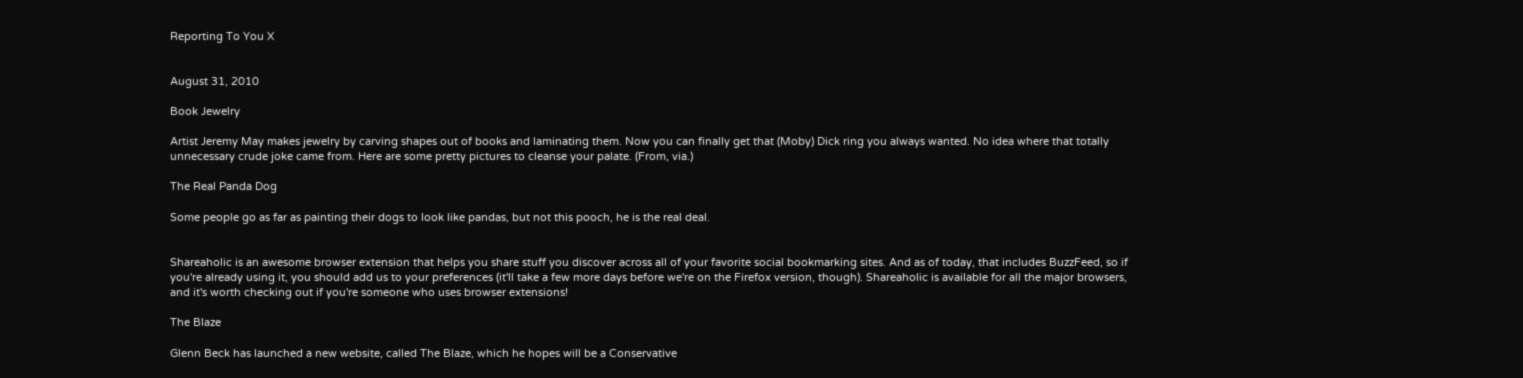Reporting To You X


August 31, 2010

Book Jewelry

Artist Jeremy May makes jewelry by carving shapes out of books and laminating them. Now you can finally get that (Moby) Dick ring you always wanted. No idea where that totally unnecessary crude joke came from. Here are some pretty pictures to cleanse your palate. (From, via.)

The Real Panda Dog

Some people go as far as painting their dogs to look like pandas, but not this pooch, he is the real deal.


Shareaholic is an awesome browser extension that helps you share stuff you discover across all of your favorite social bookmarking sites. And as of today, that includes BuzzFeed, so if you're already using it, you should add us to your preferences (it'll take a few more days before we're on the Firefox version, though). Shareaholic is available for all the major browsers, and it's worth checking out if you're someone who uses browser extensions!

The Blaze

Glenn Beck has launched a new website, called The Blaze, which he hopes will be a Conservative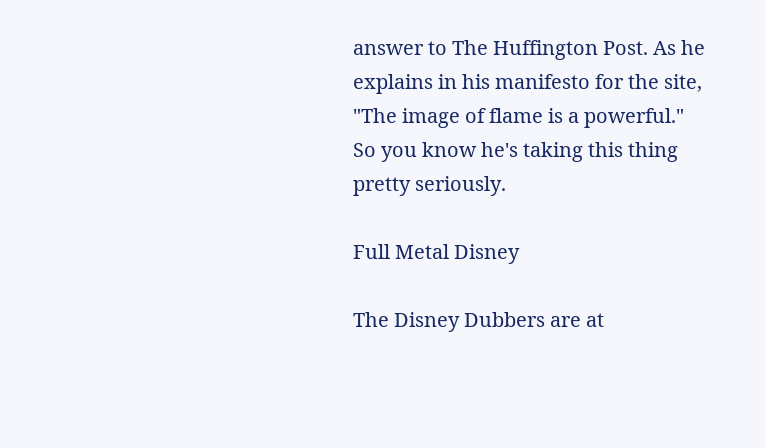answer to The Huffington Post. As he explains in his manifesto for the site, "The image of flame is a powerful." So you know he's taking this thing pretty seriously.

Full Metal Disney

The Disney Dubbers are at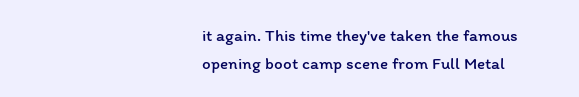it again. This time they've taken the famous opening boot camp scene from Full Metal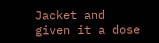Jacket and given it a dose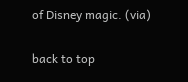of Disney magic. (via)

back to top